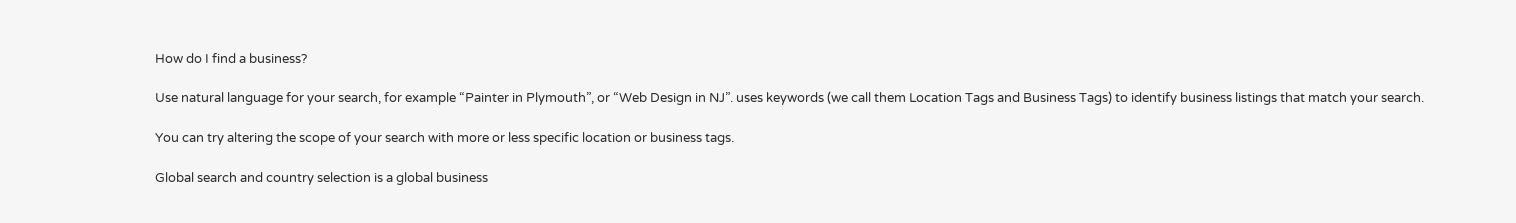How do I find a business?

Use natural language for your search, for example “Painter in Plymouth”, or “Web Design in NJ”. uses keywords (we call them Location Tags and Business Tags) to identify business listings that match your search.

You can try altering the scope of your search with more or less specific location or business tags.

Global search and country selection is a global business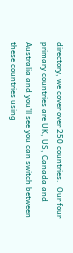directory, we cover over 250 countries.  Our four primary countries are UK, US, Canada and Australia and you’ll see you can switch between these countries using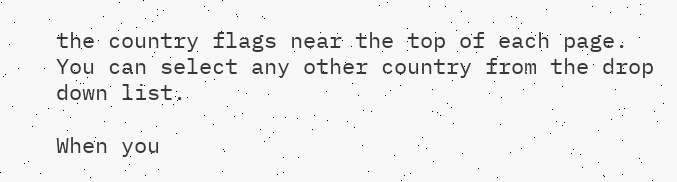the country flags near the top of each page.  You can select any other country from the drop down list.

When you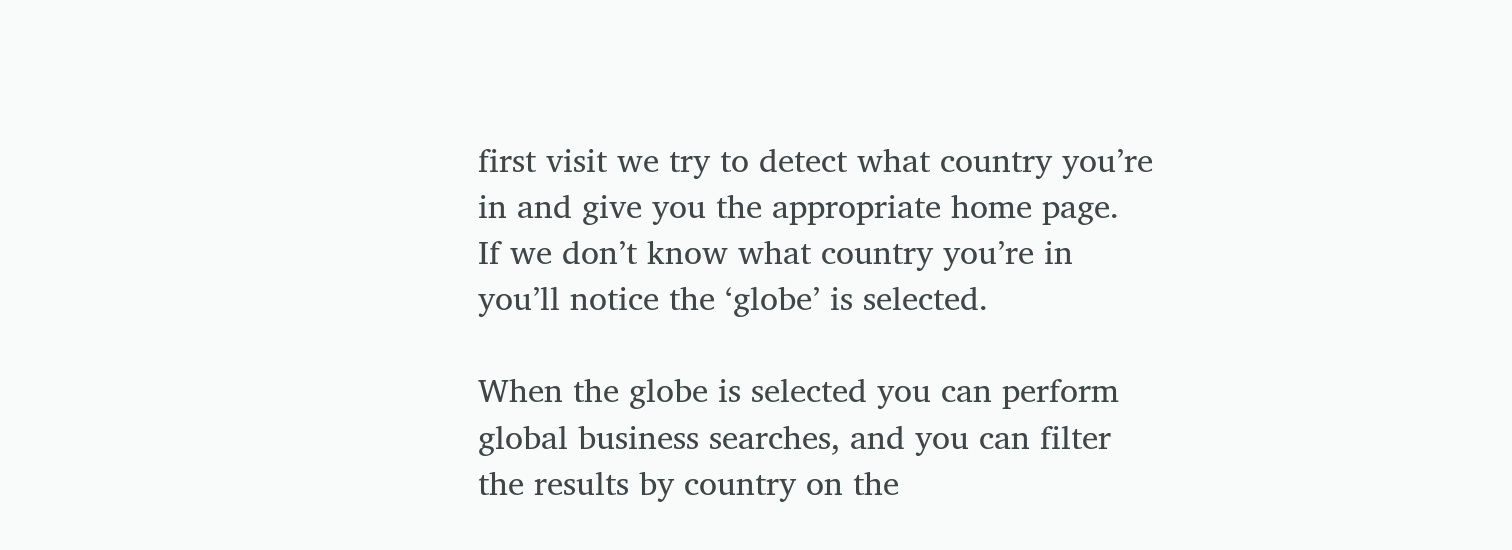first visit we try to detect what country you’re in and give you the appropriate home page.  If we don’t know what country you’re in you’ll notice the ‘globe’ is selected.

When the globe is selected you can perform global business searches, and you can filter the results by country on the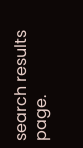search results page.